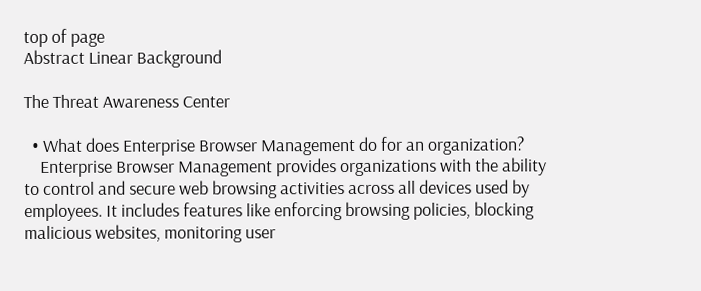top of page
Abstract Linear Background

The Threat Awareness Center

  • What does Enterprise Browser Management do for an organization?
    Enterprise Browser Management provides organizations with the ability to control and secure web browsing activities across all devices used by employees. It includes features like enforcing browsing policies, blocking malicious websites, monitoring user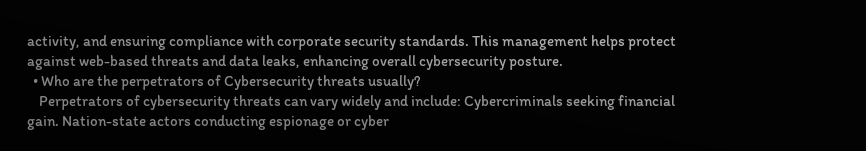activity, and ensuring compliance with corporate security standards. This management helps protect against web-based threats and data leaks, enhancing overall cybersecurity posture.
  • Who are the perpetrators of Cybersecurity threats usually?
    Perpetrators of cybersecurity threats can vary widely and include: Cybercriminals seeking financial gain. Nation-state actors conducting espionage or cyber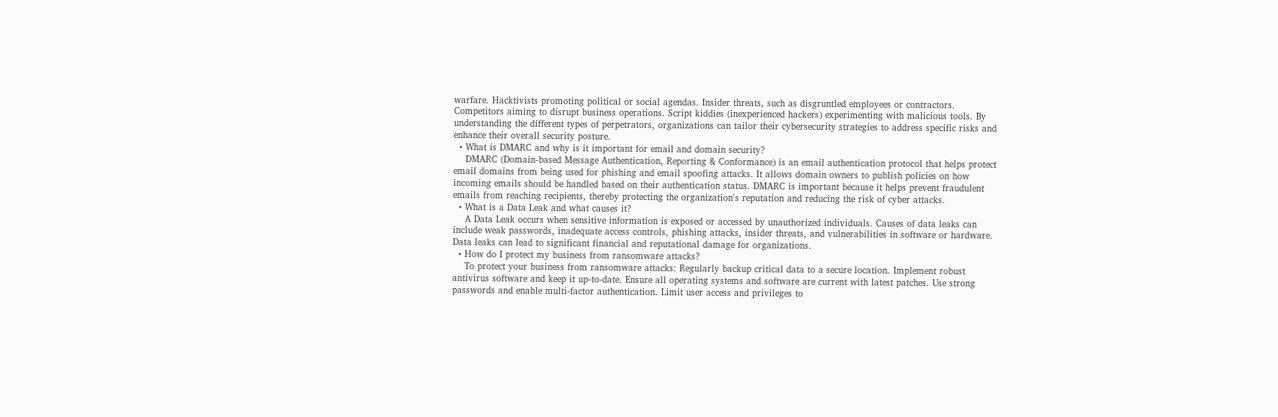warfare. Hacktivists promoting political or social agendas. Insider threats, such as disgruntled employees or contractors. Competitors aiming to disrupt business operations. Script kiddies (inexperienced hackers) experimenting with malicious tools. By understanding the different types of perpetrators, organizations can tailor their cybersecurity strategies to address specific risks and enhance their overall security posture.
  • What is DMARC and why is it important for email and domain security?
    DMARC (Domain-based Message Authentication, Reporting & Conformance) is an email authentication protocol that helps protect email domains from being used for phishing and email spoofing attacks. It allows domain owners to publish policies on how incoming emails should be handled based on their authentication status. DMARC is important because it helps prevent fraudulent emails from reaching recipients, thereby protecting the organization's reputation and reducing the risk of cyber attacks.
  • What is a Data Leak and what causes it?
    A Data Leak occurs when sensitive information is exposed or accessed by unauthorized individuals. Causes of data leaks can include weak passwords, inadequate access controls, phishing attacks, insider threats, and vulnerabilities in software or hardware. Data leaks can lead to significant financial and reputational damage for organizations.
  • How do I protect my business from ransomware attacks?
    To protect your business from ransomware attacks: Regularly backup critical data to a secure location. Implement robust antivirus software and keep it up-to-date. Ensure all operating systems and software are current with latest patches. Use strong passwords and enable multi-factor authentication. Limit user access and privileges to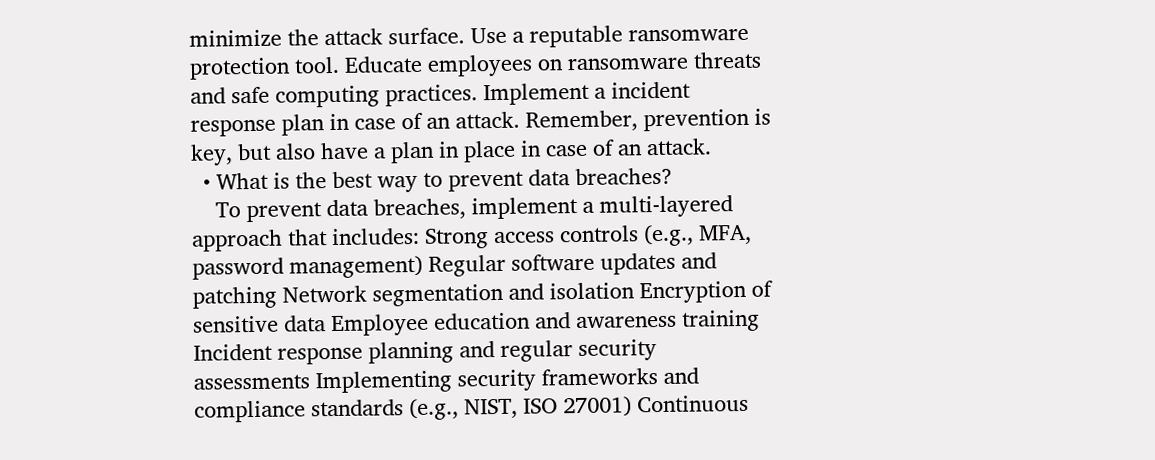minimize the attack surface. Use a reputable ransomware protection tool. Educate employees on ransomware threats and safe computing practices. Implement a incident response plan in case of an attack. Remember, prevention is key, but also have a plan in place in case of an attack.
  • What is the best way to prevent data breaches?
    To prevent data breaches, implement a multi-layered approach that includes: Strong access controls (e.g., MFA, password management) Regular software updates and patching Network segmentation and isolation Encryption of sensitive data Employee education and awareness training Incident response planning and regular security assessments Implementing security frameworks and compliance standards (e.g., NIST, ISO 27001) Continuous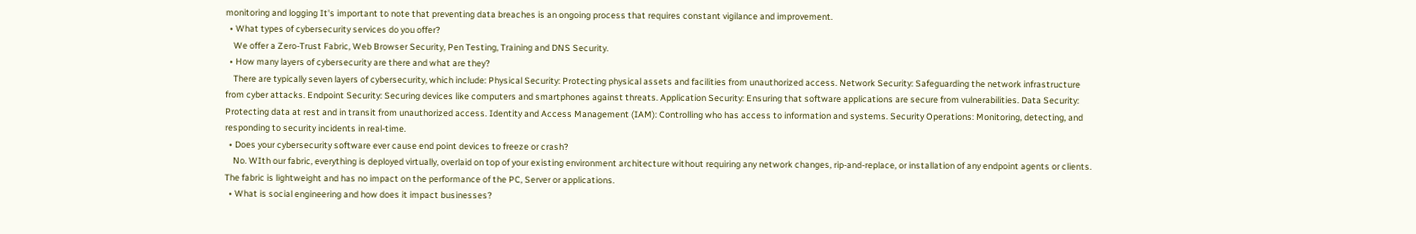monitoring and logging It's important to note that preventing data breaches is an ongoing process that requires constant vigilance and improvement.
  • What types of cybersecurity services do you offer?
    We offer a Zero-Trust Fabric, Web Browser Security, Pen Testing, Training and DNS Security.
  • How many layers of cybersecurity are there and what are they?
    There are typically seven layers of cybersecurity, which include: Physical Security: Protecting physical assets and facilities from unauthorized access. Network Security: Safeguarding the network infrastructure from cyber attacks. Endpoint Security: Securing devices like computers and smartphones against threats. Application Security: Ensuring that software applications are secure from vulnerabilities. Data Security: Protecting data at rest and in transit from unauthorized access. Identity and Access Management (IAM): Controlling who has access to information and systems. Security Operations: Monitoring, detecting, and responding to security incidents in real-time.
  • Does your cybersecurity software ever cause end point devices to freeze or crash?
    No. WIth our fabric, everything is deployed virtually, overlaid on top of your existing environment architecture without requiring any network changes, rip-and-replace, or installation of any endpoint agents or clients. The fabric is lightweight and has no impact on the performance of the PC, Server or applications.
  • What is social engineering and how does it impact businesses?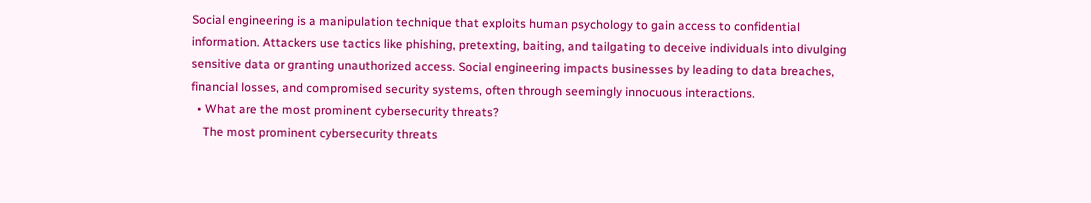Social engineering is a manipulation technique that exploits human psychology to gain access to confidential information. Attackers use tactics like phishing, pretexting, baiting, and tailgating to deceive individuals into divulging sensitive data or granting unauthorized access. Social engineering impacts businesses by leading to data breaches, financial losses, and compromised security systems, often through seemingly innocuous interactions.
  • What are the most prominent cybersecurity threats?
    The most prominent cybersecurity threats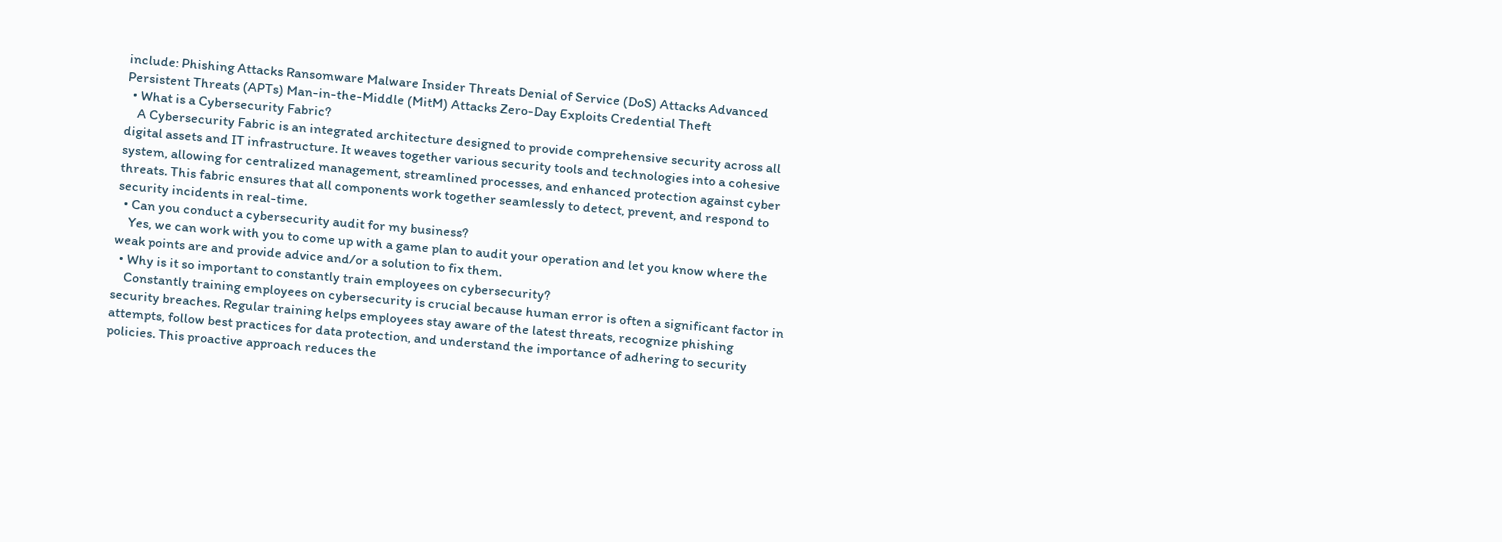include: Phishing Attacks Ransomware Malware Insider Threats Denial of Service (DoS) Attacks Advanced Persistent Threats (APTs) Man-in-the-Middle (MitM) Attacks Zero-Day Exploits Credential Theft
  • What is a Cybersecurity Fabric?
    A Cybersecurity Fabric is an integrated architecture designed to provide comprehensive security across all digital assets and IT infrastructure. It weaves together various security tools and technologies into a cohesive system, allowing for centralized management, streamlined processes, and enhanced protection against cyber threats. This fabric ensures that all components work together seamlessly to detect, prevent, and respond to security incidents in real-time.
  • Can you conduct a cybersecurity audit for my business?
    Yes, we can work with you to come up with a game plan to audit your operation and let you know where the weak points are and provide advice and/or a solution to fix them.
  • Why is it so important to constantly train employees on cybersecurity?
    Constantly training employees on cybersecurity is crucial because human error is often a significant factor in security breaches. Regular training helps employees stay aware of the latest threats, recognize phishing attempts, follow best practices for data protection, and understand the importance of adhering to security policies. This proactive approach reduces the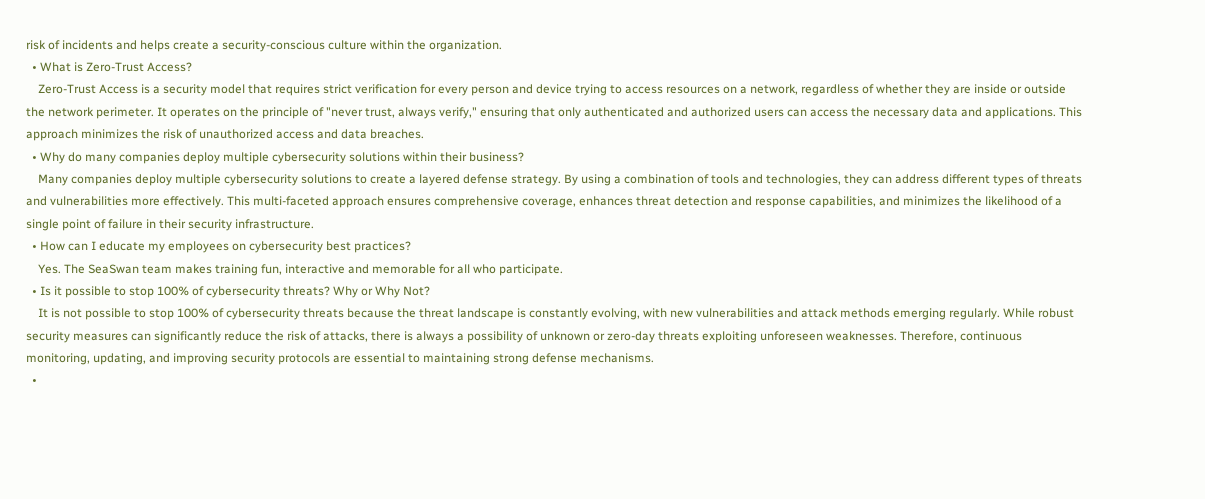risk of incidents and helps create a security-conscious culture within the organization.
  • What is Zero-Trust Access?
    Zero-Trust Access is a security model that requires strict verification for every person and device trying to access resources on a network, regardless of whether they are inside or outside the network perimeter. It operates on the principle of "never trust, always verify," ensuring that only authenticated and authorized users can access the necessary data and applications. This approach minimizes the risk of unauthorized access and data breaches.
  • Why do many companies deploy multiple cybersecurity solutions within their business?
    Many companies deploy multiple cybersecurity solutions to create a layered defense strategy. By using a combination of tools and technologies, they can address different types of threats and vulnerabilities more effectively. This multi-faceted approach ensures comprehensive coverage, enhances threat detection and response capabilities, and minimizes the likelihood of a single point of failure in their security infrastructure.
  • How can I educate my employees on cybersecurity best practices?
    Yes. The SeaSwan team makes training fun, interactive and memorable for all who participate.
  • Is it possible to stop 100% of cybersecurity threats? Why or Why Not?
    It is not possible to stop 100% of cybersecurity threats because the threat landscape is constantly evolving, with new vulnerabilities and attack methods emerging regularly. While robust security measures can significantly reduce the risk of attacks, there is always a possibility of unknown or zero-day threats exploiting unforeseen weaknesses. Therefore, continuous monitoring, updating, and improving security protocols are essential to maintaining strong defense mechanisms.
  •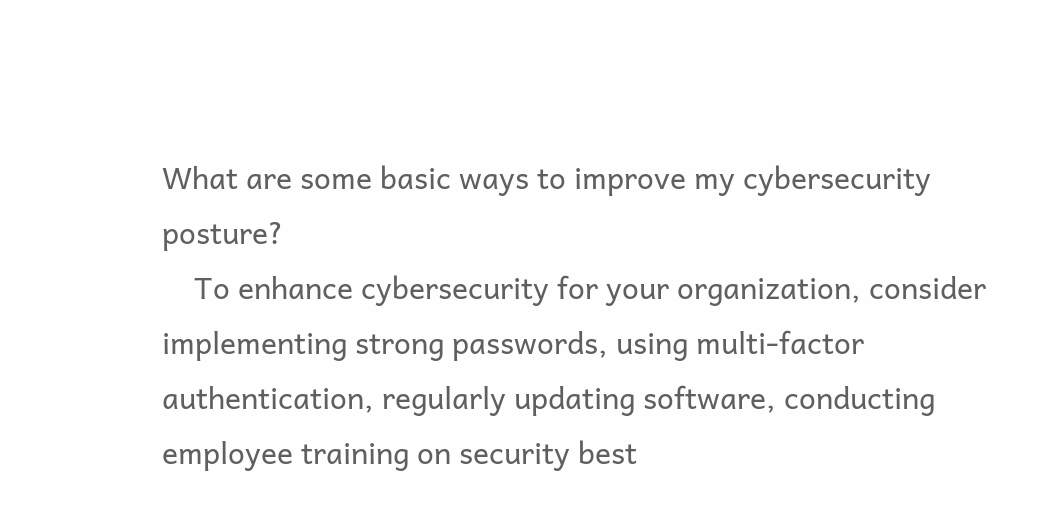What are some basic ways to improve my cybersecurity posture?
    To enhance cybersecurity for your organization, consider implementing strong passwords, using multi-factor authentication, regularly updating software, conducting employee training on security best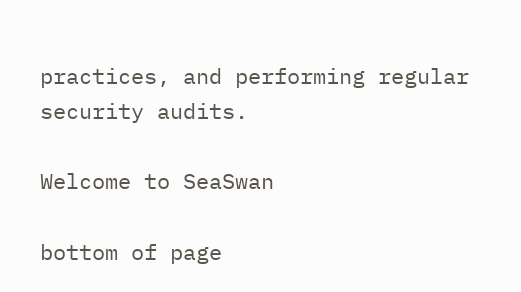practices, and performing regular security audits.

Welcome to SeaSwan

bottom of page